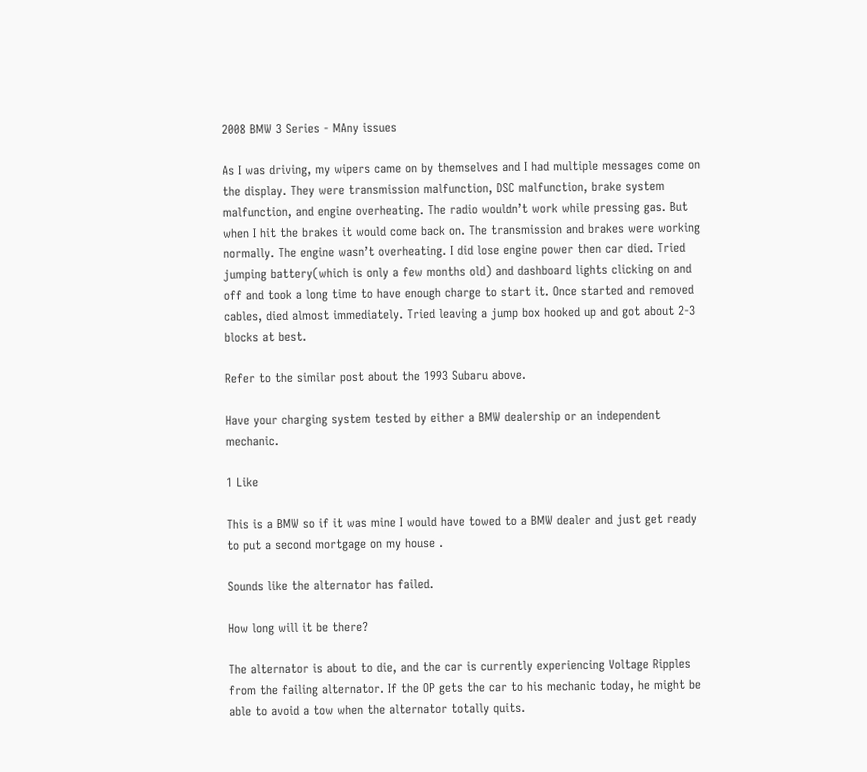2008 BMW 3 Series - MAny issues

As I was driving, my wipers came on by themselves and I had multiple messages come on the display. They were transmission malfunction, DSC malfunction, brake system malfunction, and engine overheating. The radio wouldn’t work while pressing gas. But when I hit the brakes it would come back on. The transmission and brakes were working normally. The engine wasn’t overheating. I did lose engine power then car died. Tried jumping battery(which is only a few months old) and dashboard lights clicking on and off and took a long time to have enough charge to start it. Once started and removed cables, died almost immediately. Tried leaving a jump box hooked up and got about 2-3 blocks at best.

Refer to the similar post about the 1993 Subaru above.

Have your charging system tested by either a BMW dealership or an independent mechanic.

1 Like

This is a BMW so if it was mine I would have towed to a BMW dealer and just get ready to put a second mortgage on my house .

Sounds like the alternator has failed.

How long will it be there?

The alternator is about to die, and the car is currently experiencing Voltage Ripples from the failing alternator. If the OP gets the car to his mechanic today, he might be able to avoid a tow when the alternator totally quits.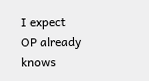I expect OP already knows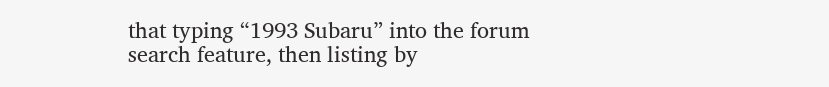that typing “1993 Subaru” into the forum search feature, then listing by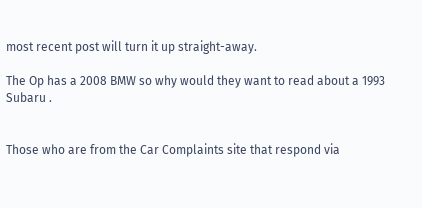most recent post will turn it up straight-away.

The Op has a 2008 BMW so why would they want to read about a 1993 Subaru .


Those who are from the Car Complaints site that respond via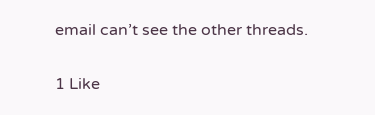email can’t see the other threads.

1 Like